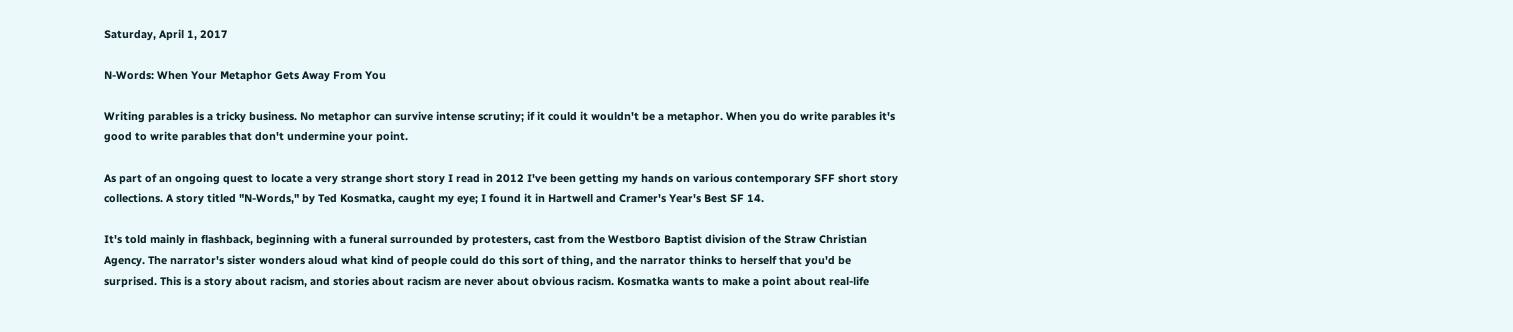Saturday, April 1, 2017

N-Words: When Your Metaphor Gets Away From You

Writing parables is a tricky business. No metaphor can survive intense scrutiny; if it could it wouldn't be a metaphor. When you do write parables it's good to write parables that don't undermine your point.

As part of an ongoing quest to locate a very strange short story I read in 2012 I've been getting my hands on various contemporary SFF short story collections. A story titled "N-Words," by Ted Kosmatka, caught my eye; I found it in Hartwell and Cramer's Year's Best SF 14.

It's told mainly in flashback, beginning with a funeral surrounded by protesters, cast from the Westboro Baptist division of the Straw Christian Agency. The narrator's sister wonders aloud what kind of people could do this sort of thing, and the narrator thinks to herself that you'd be surprised. This is a story about racism, and stories about racism are never about obvious racism. Kosmatka wants to make a point about real-life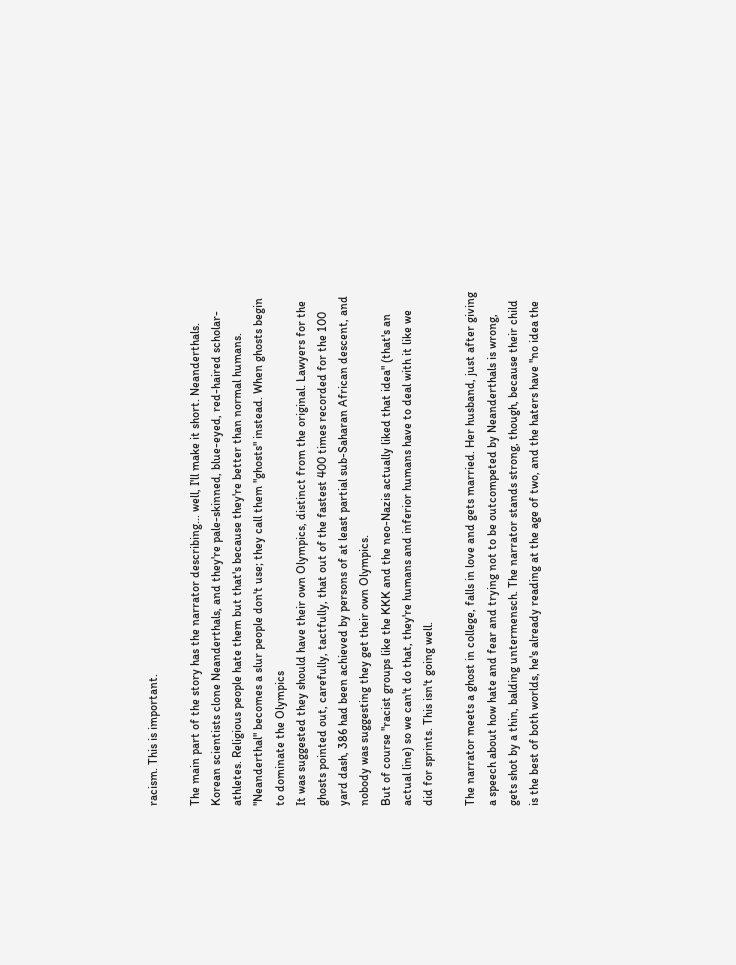racism. This is important.

The main part of the story has the narrator describing... well, I'll make it short. Neanderthals. Korean scientists clone Neanderthals, and they're pale-skinned, blue-eyed, red-haired scholar-athletes. Religious people hate them but that's because they're better than normal humans. "Neanderthal" becomes a slur people don't use; they call them "ghosts" instead. When ghosts begin to dominate the Olympics
It was suggested they should have their own Olympics, distinct from the original. Lawyers for the ghosts pointed out, carefully, tactfully, that out of the fastest 400 times recorded for the 100 yard dash, 386 had been achieved by persons of at least partial sub-Saharan African descent, and nobody was suggesting they get their own Olympics.
But of course "racist groups like the KKK and the neo-Nazis actually liked that idea" (that's an actual line) so we can't do that, they're humans and inferior humans have to deal with it like we did for sprints. This isn't going well.

The narrator meets a ghost in college, falls in love and gets married. Her husband, just after giving a speech about how hate and fear and trying not to be outcompeted by Neanderthals is wrong, gets shot by a thin, balding untermensch. The narrator stands strong, though, because their child is the best of both worlds, he's already reading at the age of two, and the haters have "no idea the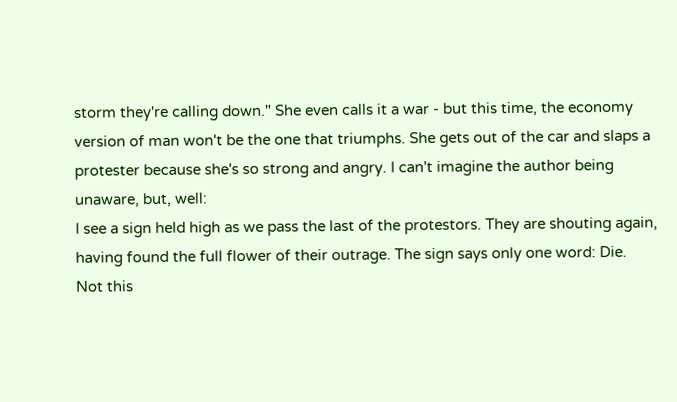storm they're calling down." She even calls it a war - but this time, the economy version of man won't be the one that triumphs. She gets out of the car and slaps a protester because she's so strong and angry. I can't imagine the author being unaware, but, well:
I see a sign held high as we pass the last of the protestors. They are shouting again, having found the full flower of their outrage. The sign says only one word: Die.
Not this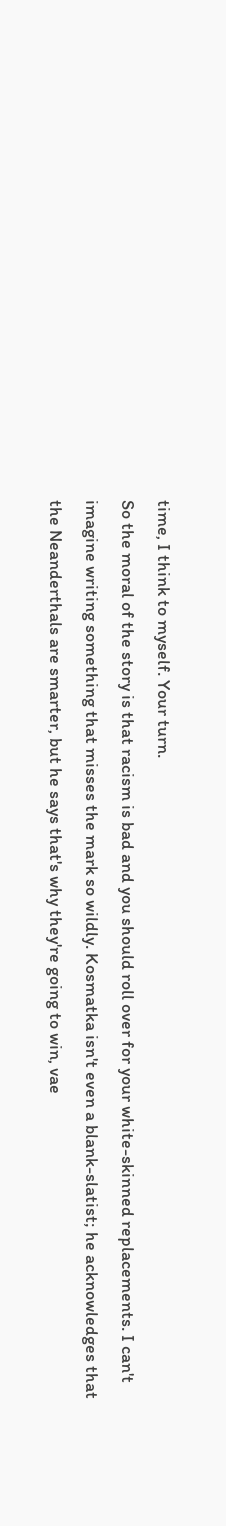time, I think to myself. Your turn.
So the moral of the story is that racism is bad and you should roll over for your white-skinned replacements. I can't imagine writing something that misses the mark so wildly. Kosmatka isn't even a blank-slatist; he acknowledges that the Neanderthals are smarter, but he says that's why they're going to win, vae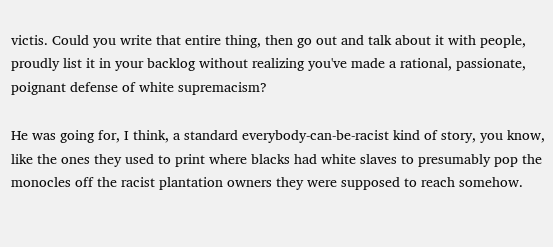victis. Could you write that entire thing, then go out and talk about it with people, proudly list it in your backlog without realizing you've made a rational, passionate, poignant defense of white supremacism?

He was going for, I think, a standard everybody-can-be-racist kind of story, you know, like the ones they used to print where blacks had white slaves to presumably pop the monocles off the racist plantation owners they were supposed to reach somehow.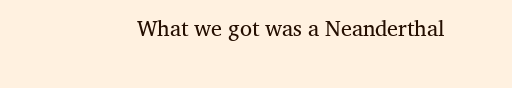What we got was a Neanderthal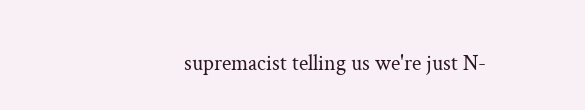supremacist telling us we're just N-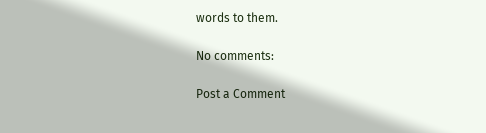words to them.

No comments:

Post a Comment